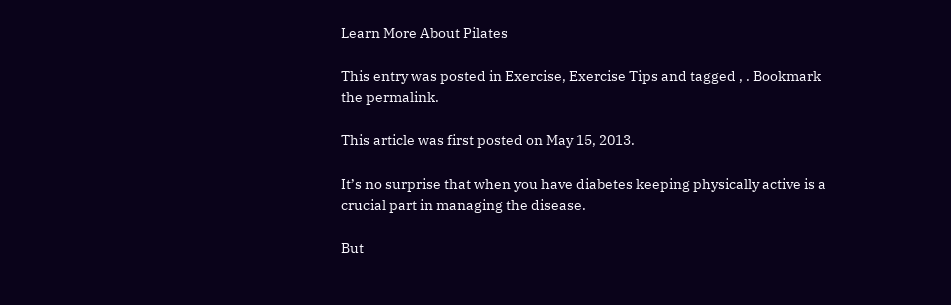Learn More About Pilates

This entry was posted in Exercise, Exercise Tips and tagged , . Bookmark the permalink.

This article was first posted on May 15, 2013.

It’s no surprise that when you have diabetes keeping physically active is a crucial part in managing the disease.

But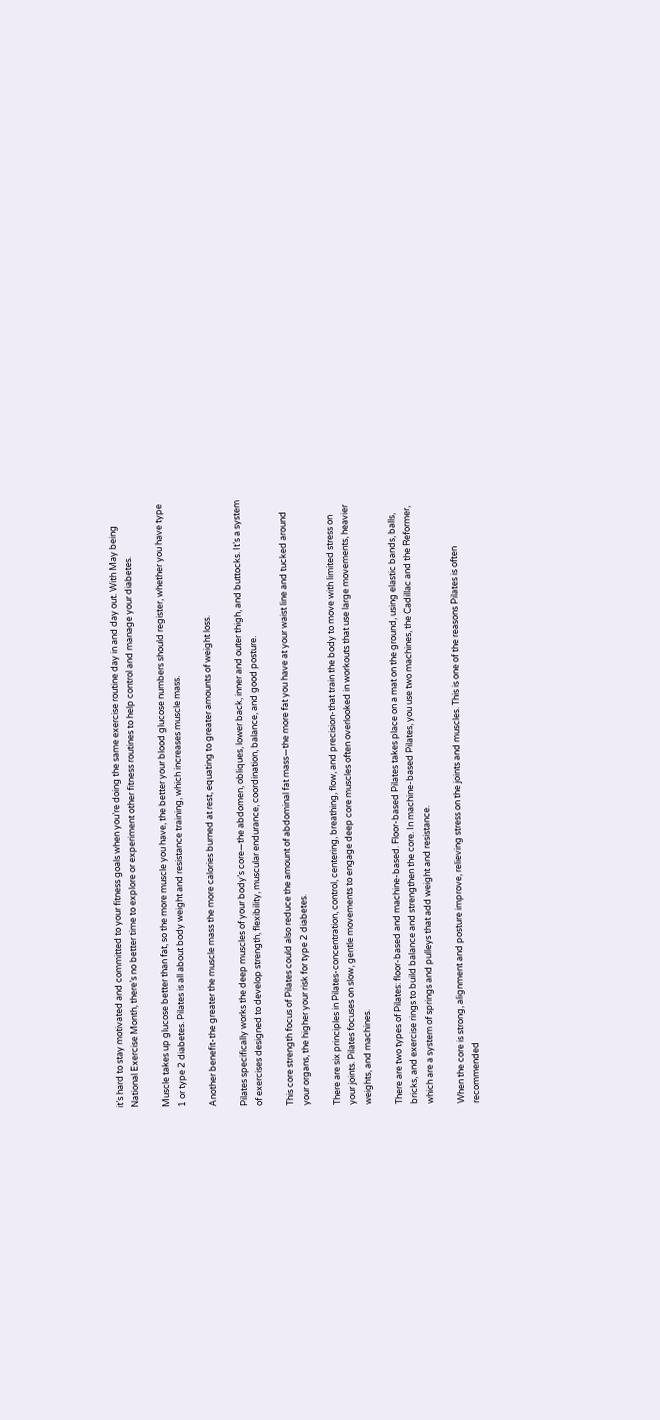it’s hard to stay motivated and committed to your fitness goals when you’re doing the same exercise routine day in and day out. With May being National Exercise Month, there’s no better time to explore or experiment other fitness routines to help control and manage your diabetes.

Muscle takes up glucose better than fat, so the more muscle you have, the better your blood glucose numbers should register, whether you have type 1 or type 2 diabetes. Pilates is all about body weight and resistance training, which increases muscle mass.

Another benefit-the greater the muscle mass the more calories burned at rest, equating to greater amounts of weight loss.

Pilates specifically works the deep muscles of your body’s core—the abdomen, obliques, lower back, inner and outer thigh, and buttocks. It’s a system of exercises designed to develop strength, flexibility, muscular endurance, coordination, balance, and good posture.

This core strength focus of Pilates could also reduce the amount of abdominal fat mass—the more fat you have at your waist line and tucked around your organs, the higher your risk for type 2 diabetes.

There are six principles in Pilates-concentration, control, centering, breathing, flow, and precision-that train the body to move with limited stress on your joints. Pilates focuses on slow, gentle movements to engage deep core muscles often overlooked in workouts that use large movements, heavier weights, and machines.

There are two types of Pilates: floor-based and machine-based. Floor-based Pilates takes place on a mat on the ground, using elastic bands, balls, bricks, and exercise rings to build balance and strengthen the core. In machine-based Pilates, you use two machines, the Cadillac and the Reformer, which are a system of springs and pulleys that add weight and resistance.

When the core is strong, alignment and posture improve, relieving stress on the joints and muscles. This is one of the reasons Pilates is often recommended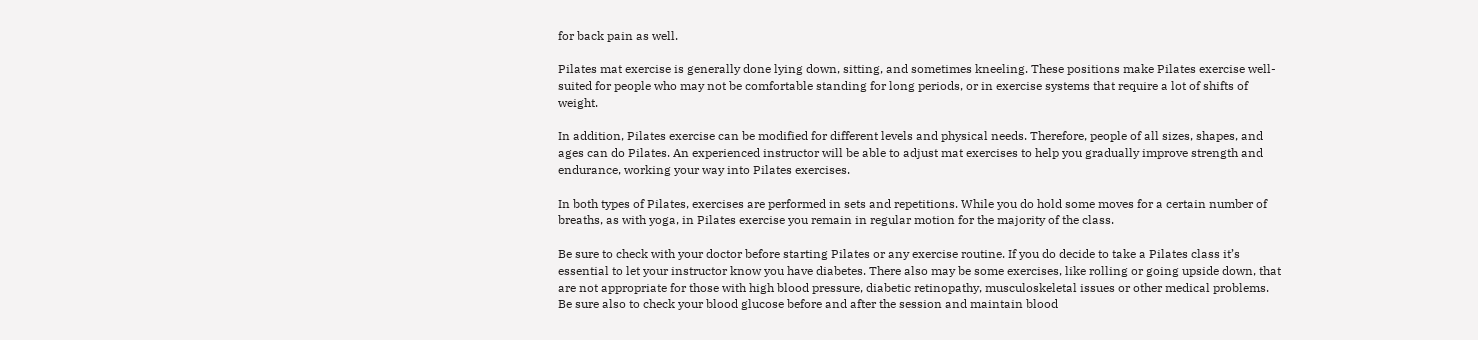for back pain as well.

Pilates mat exercise is generally done lying down, sitting, and sometimes kneeling. These positions make Pilates exercise well-suited for people who may not be comfortable standing for long periods, or in exercise systems that require a lot of shifts of weight.

In addition, Pilates exercise can be modified for different levels and physical needs. Therefore, people of all sizes, shapes, and ages can do Pilates. An experienced instructor will be able to adjust mat exercises to help you gradually improve strength and endurance, working your way into Pilates exercises.

In both types of Pilates, exercises are performed in sets and repetitions. While you do hold some moves for a certain number of breaths, as with yoga, in Pilates exercise you remain in regular motion for the majority of the class.

Be sure to check with your doctor before starting Pilates or any exercise routine. If you do decide to take a Pilates class it’s essential to let your instructor know you have diabetes. There also may be some exercises, like rolling or going upside down, that are not appropriate for those with high blood pressure, diabetic retinopathy, musculoskeletal issues or other medical problems. Be sure also to check your blood glucose before and after the session and maintain blood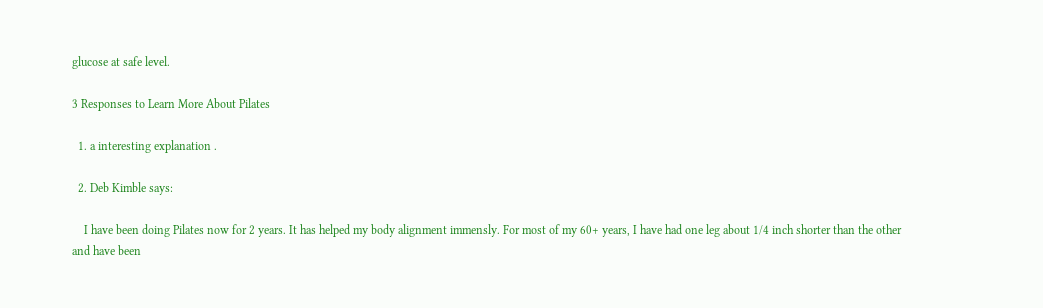glucose at safe level.

3 Responses to Learn More About Pilates

  1. a interesting explanation .

  2. Deb Kimble says:

    I have been doing Pilates now for 2 years. It has helped my body alignment immensly. For most of my 60+ years, I have had one leg about 1/4 inch shorter than the other and have been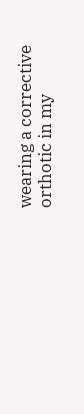wearing a corrective orthotic in my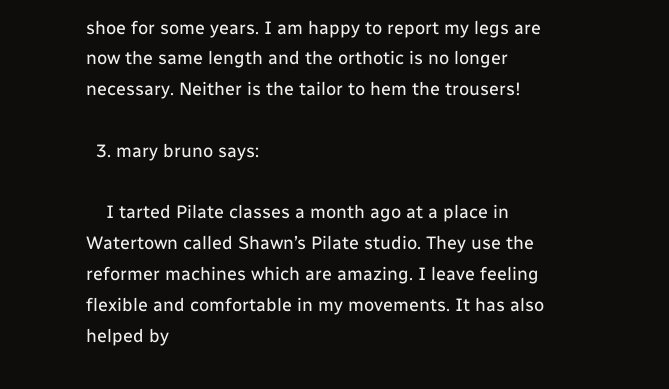shoe for some years. I am happy to report my legs are now the same length and the orthotic is no longer necessary. Neither is the tailor to hem the trousers!

  3. mary bruno says:

    I tarted Pilate classes a month ago at a place in Watertown called Shawn’s Pilate studio. They use the reformer machines which are amazing. I leave feeling flexible and comfortable in my movements. It has also helped by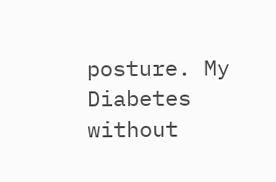posture. My Diabetes without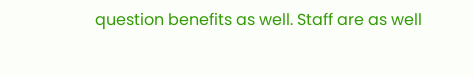question benefits as well. Staff are as well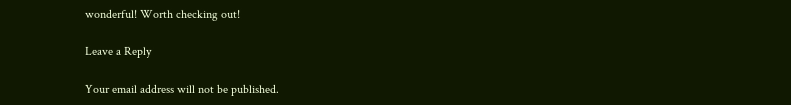wonderful! Worth checking out!

Leave a Reply

Your email address will not be published.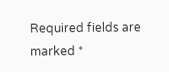Required fields are marked *